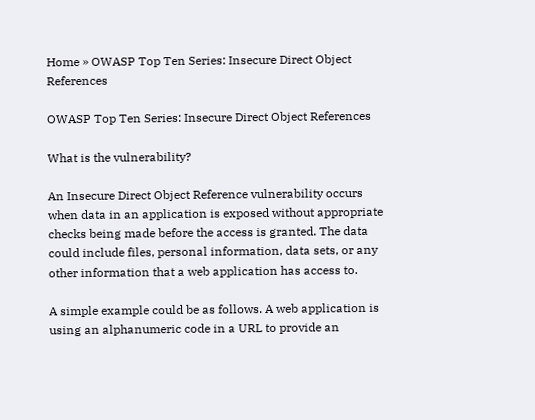Home » OWASP Top Ten Series: Insecure Direct Object References

OWASP Top Ten Series: Insecure Direct Object References

What is the vulnerability?

An Insecure Direct Object Reference vulnerability occurs when data in an application is exposed without appropriate checks being made before the access is granted. The data could include files, personal information, data sets, or any other information that a web application has access to.

A simple example could be as follows. A web application is using an alphanumeric code in a URL to provide an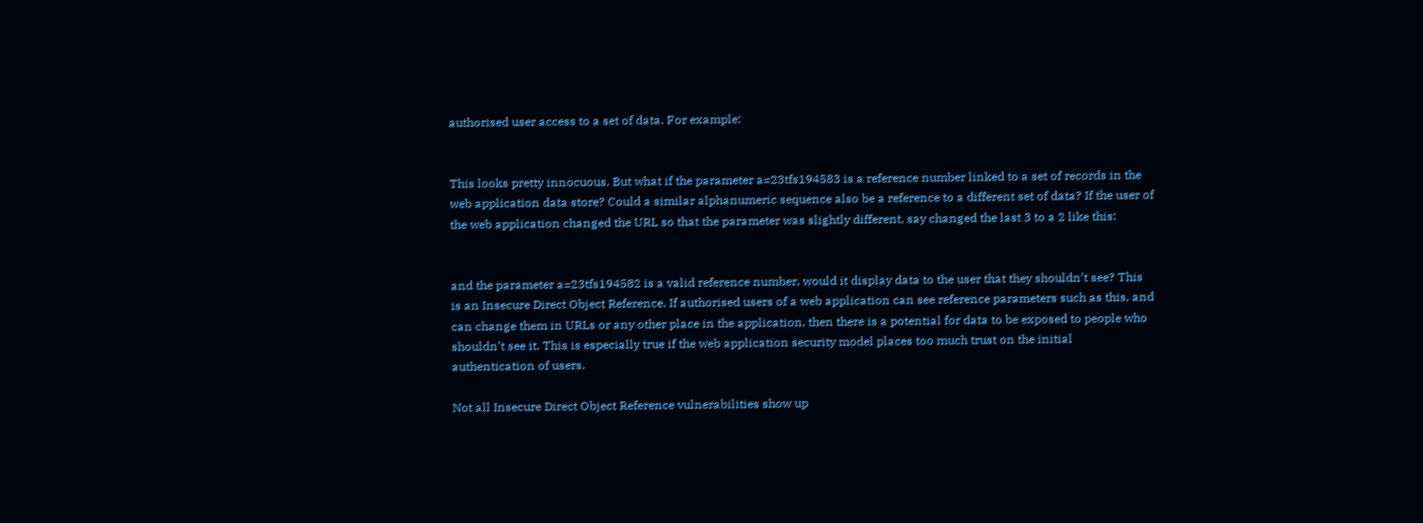authorised user access to a set of data. For example:


This looks pretty innocuous. But what if the parameter a=23tfs194583 is a reference number linked to a set of records in the web application data store? Could a similar alphanumeric sequence also be a reference to a different set of data? If the user of the web application changed the URL so that the parameter was slightly different, say changed the last 3 to a 2 like this:


and the parameter a=23tfs194582 is a valid reference number, would it display data to the user that they shouldn’t see? This is an Insecure Direct Object Reference. If authorised users of a web application can see reference parameters such as this, and can change them in URLs or any other place in the application, then there is a potential for data to be exposed to people who shouldn’t see it. This is especially true if the web application security model places too much trust on the initial authentication of users.

Not all Insecure Direct Object Reference vulnerabilities show up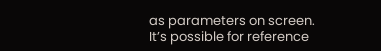as parameters on screen. It’s possible for reference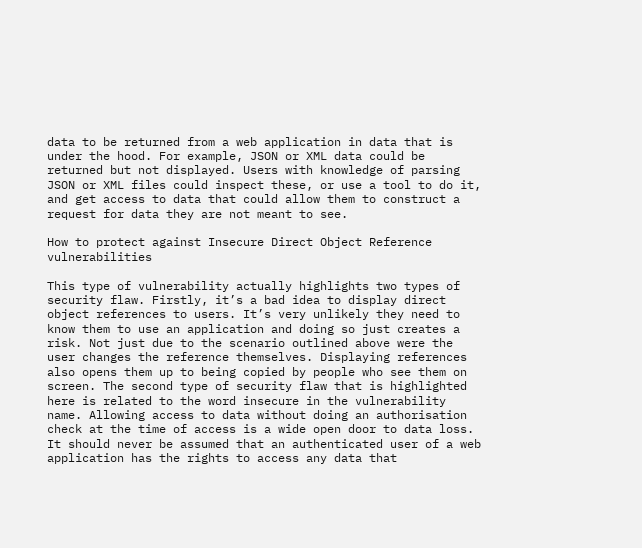data to be returned from a web application in data that is under the hood. For example, JSON or XML data could be returned but not displayed. Users with knowledge of parsing JSON or XML files could inspect these, or use a tool to do it, and get access to data that could allow them to construct a request for data they are not meant to see.

How to protect against Insecure Direct Object Reference vulnerabilities

This type of vulnerability actually highlights two types of security flaw. Firstly, it’s a bad idea to display direct object references to users. It’s very unlikely they need to know them to use an application and doing so just creates a risk. Not just due to the scenario outlined above were the user changes the reference themselves. Displaying references also opens them up to being copied by people who see them on screen. The second type of security flaw that is highlighted here is related to the word insecure in the vulnerability name. Allowing access to data without doing an authorisation check at the time of access is a wide open door to data loss. It should never be assumed that an authenticated user of a web application has the rights to access any data that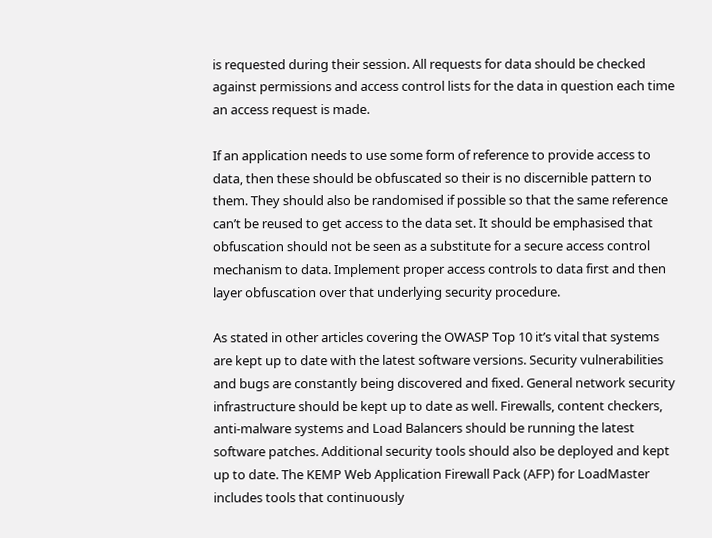is requested during their session. All requests for data should be checked against permissions and access control lists for the data in question each time an access request is made.

If an application needs to use some form of reference to provide access to data, then these should be obfuscated so their is no discernible pattern to them. They should also be randomised if possible so that the same reference can’t be reused to get access to the data set. It should be emphasised that obfuscation should not be seen as a substitute for a secure access control mechanism to data. Implement proper access controls to data first and then layer obfuscation over that underlying security procedure.

As stated in other articles covering the OWASP Top 10 it’s vital that systems are kept up to date with the latest software versions. Security vulnerabilities and bugs are constantly being discovered and fixed. General network security infrastructure should be kept up to date as well. Firewalls, content checkers, anti-malware systems and Load Balancers should be running the latest software patches. Additional security tools should also be deployed and kept up to date. The KEMP Web Application Firewall Pack (AFP) for LoadMaster includes tools that continuously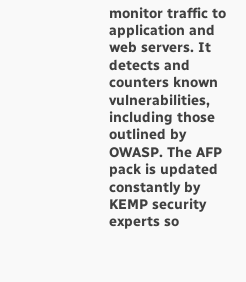monitor traffic to application and web servers. It detects and counters known vulnerabilities, including those outlined by OWASP. The AFP pack is updated constantly by KEMP security experts so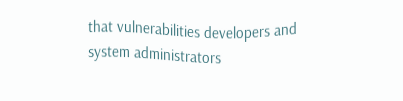that vulnerabilities developers and system administrators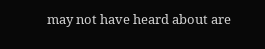may not have heard about are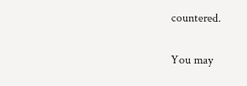countered.


You may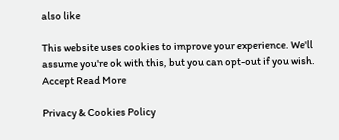also like

This website uses cookies to improve your experience. We'll assume you're ok with this, but you can opt-out if you wish. Accept Read More

Privacy & Cookies Policy